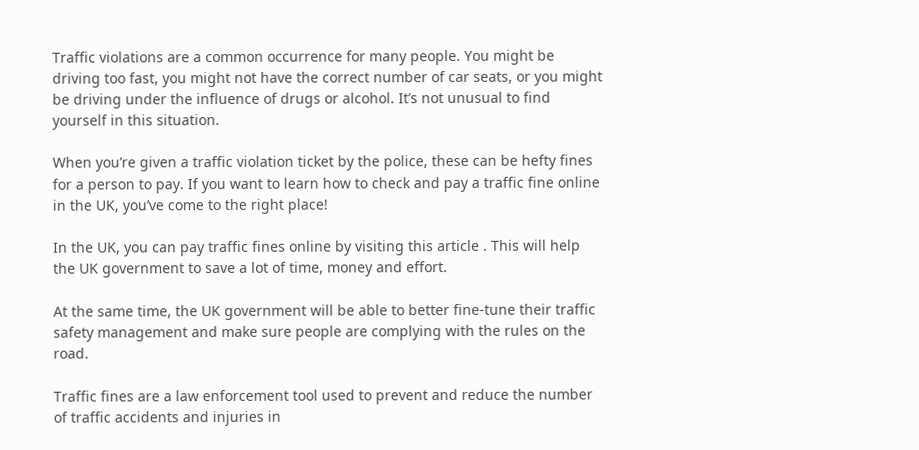Traffic violations are a common occurrence for many people. You might be driving too fast, you might not have the correct number of car seats, or you might be driving under the influence of drugs or alcohol. It’s not unusual to find yourself in this situation.

When you’re given a traffic violation ticket by the police, these can be hefty fines for a person to pay. If you want to learn how to check and pay a traffic fine online in the UK, you’ve come to the right place!

In the UK, you can pay traffic fines online by visiting this article . This will help the UK government to save a lot of time, money and effort.

At the same time, the UK government will be able to better fine-tune their traffic safety management and make sure people are complying with the rules on the road.

Traffic fines are a law enforcement tool used to prevent and reduce the number of traffic accidents and injuries in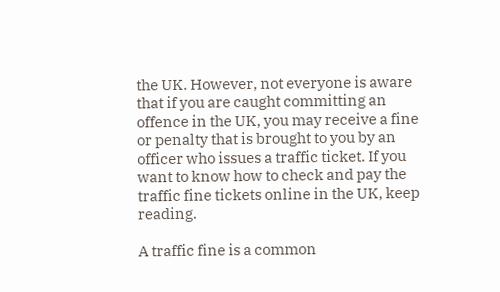the UK. However, not everyone is aware that if you are caught committing an offence in the UK, you may receive a fine or penalty that is brought to you by an officer who issues a traffic ticket. If you want to know how to check and pay the traffic fine tickets online in the UK, keep reading.

A traffic fine is a common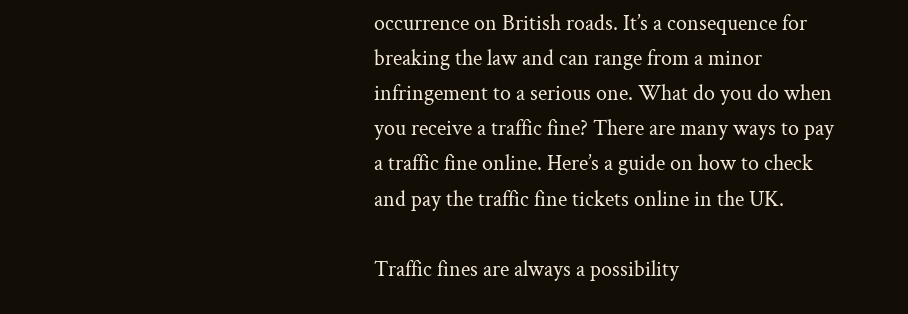occurrence on British roads. It’s a consequence for breaking the law and can range from a minor infringement to a serious one. What do you do when you receive a traffic fine? There are many ways to pay a traffic fine online. Here’s a guide on how to check and pay the traffic fine tickets online in the UK.

Traffic fines are always a possibility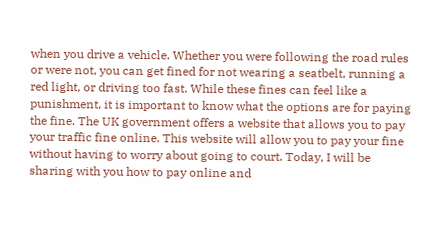when you drive a vehicle. Whether you were following the road rules or were not, you can get fined for not wearing a seatbelt, running a red light, or driving too fast. While these fines can feel like a punishment, it is important to know what the options are for paying the fine. The UK government offers a website that allows you to pay your traffic fine online. This website will allow you to pay your fine without having to worry about going to court. Today, I will be sharing with you how to pay online and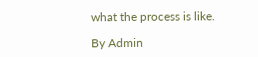what the process is like.

By Admin